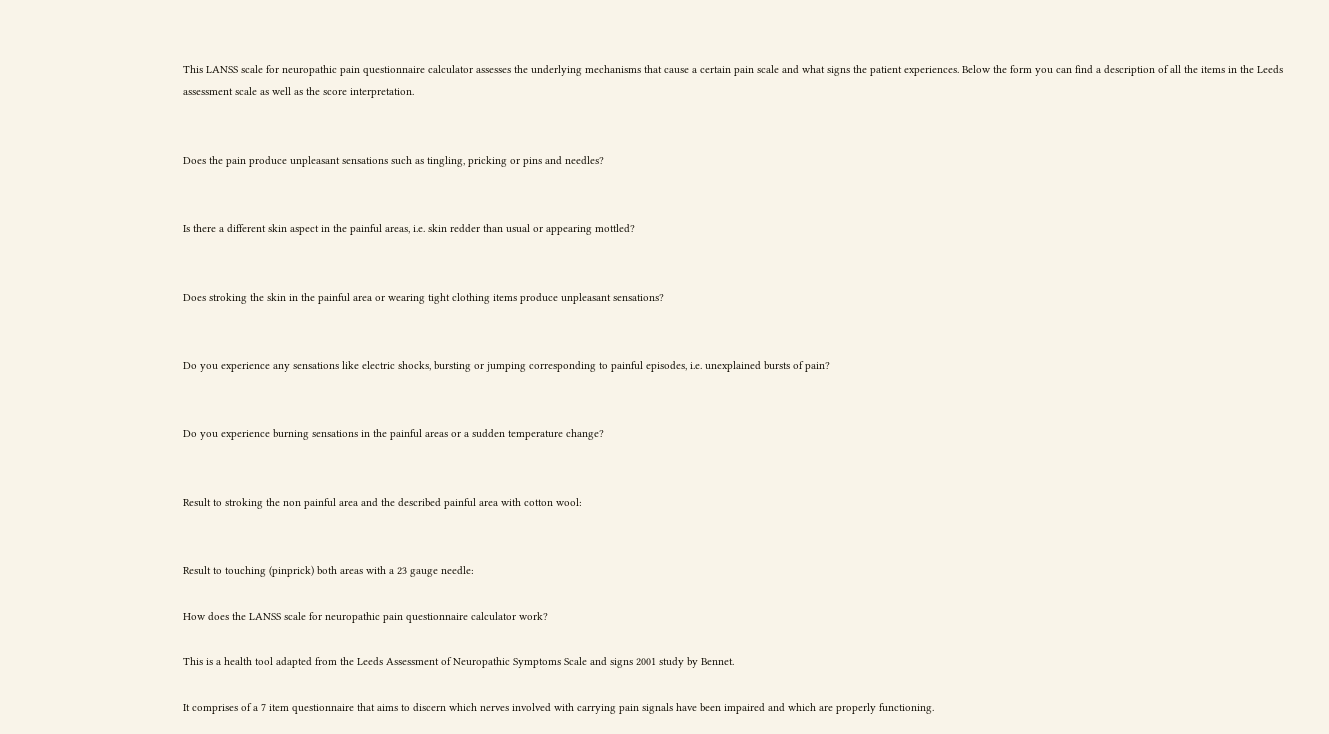This LANSS scale for neuropathic pain questionnaire calculator assesses the underlying mechanisms that cause a certain pain scale and what signs the patient experiences. Below the form you can find a description of all the items in the Leeds assessment scale as well as the score interpretation.


Does the pain produce unpleasant sensations such as tingling, pricking or pins and needles?


Is there a different skin aspect in the painful areas, i.e. skin redder than usual or appearing mottled?


Does stroking the skin in the painful area or wearing tight clothing items produce unpleasant sensations?


Do you experience any sensations like electric shocks, bursting or jumping corresponding to painful episodes, i.e. unexplained bursts of pain?


Do you experience burning sensations in the painful areas or a sudden temperature change?


Result to stroking the non painful area and the described painful area with cotton wool:


Result to touching (pinprick) both areas with a 23 gauge needle:

How does the LANSS scale for neuropathic pain questionnaire calculator work?

This is a health tool adapted from the Leeds Assessment of Neuropathic Symptoms Scale and signs 2001 study by Bennet.

It comprises of a 7 item questionnaire that aims to discern which nerves involved with carrying pain signals have been impaired and which are properly functioning.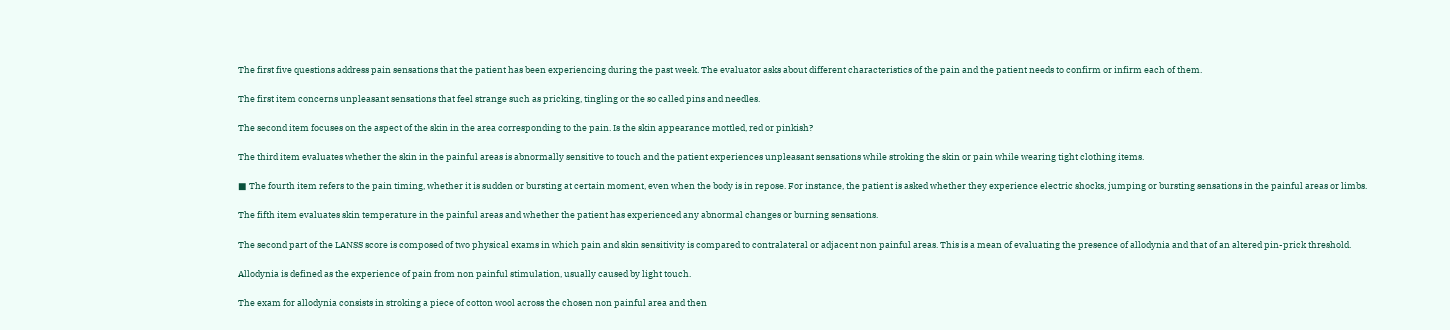The first five questions address pain sensations that the patient has been experiencing during the past week. The evaluator asks about different characteristics of the pain and the patient needs to confirm or infirm each of them.

The first item concerns unpleasant sensations that feel strange such as pricking, tingling or the so called pins and needles.

The second item focuses on the aspect of the skin in the area corresponding to the pain. Is the skin appearance mottled, red or pinkish?

The third item evaluates whether the skin in the painful areas is abnormally sensitive to touch and the patient experiences unpleasant sensations while stroking the skin or pain while wearing tight clothing items.

■ The fourth item refers to the pain timing, whether it is sudden or bursting at certain moment, even when the body is in repose. For instance, the patient is asked whether they experience electric shocks, jumping or bursting sensations in the painful areas or limbs.

The fifth item evaluates skin temperature in the painful areas and whether the patient has experienced any abnormal changes or burning sensations.

The second part of the LANSS score is composed of two physical exams in which pain and skin sensitivity is compared to contralateral or adjacent non painful areas. This is a mean of evaluating the presence of allodynia and that of an altered pin-prick threshold.

Allodynia is defined as the experience of pain from non painful stimulation, usually caused by light touch.

The exam for allodynia consists in stroking a piece of cotton wool across the chosen non painful area and then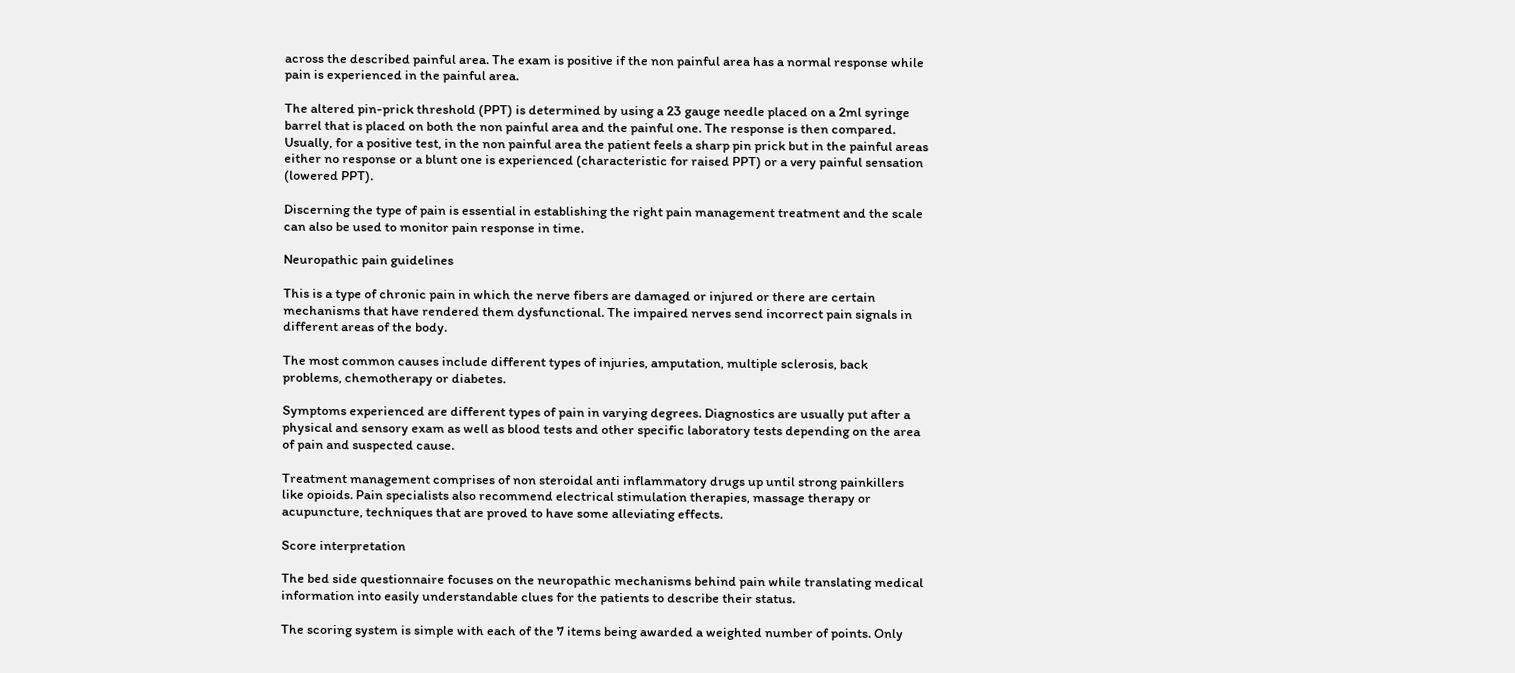across the described painful area. The exam is positive if the non painful area has a normal response while pain is experienced in the painful area.

The altered pin-prick threshold (PPT) is determined by using a 23 gauge needle placed on a 2ml syringe barrel that is placed on both the non painful area and the painful one. The response is then compared. Usually, for a positive test, in the non painful area the patient feels a sharp pin prick but in the painful areas either no response or a blunt one is experienced (characteristic for raised PPT) or a very painful sensation (lowered PPT).

Discerning the type of pain is essential in establishing the right pain management treatment and the scale can also be used to monitor pain response in time.

Neuropathic pain guidelines

This is a type of chronic pain in which the nerve fibers are damaged or injured or there are certain mechanisms that have rendered them dysfunctional. The impaired nerves send incorrect pain signals in different areas of the body.

The most common causes include different types of injuries, amputation, multiple sclerosis, back problems, chemotherapy or diabetes.

Symptoms experienced are different types of pain in varying degrees. Diagnostics are usually put after a physical and sensory exam as well as blood tests and other specific laboratory tests depending on the area of pain and suspected cause.

Treatment management comprises of non steroidal anti inflammatory drugs up until strong painkillers like opioids. Pain specialists also recommend electrical stimulation therapies, massage therapy or acupuncture, techniques that are proved to have some alleviating effects.

Score interpretation

The bed side questionnaire focuses on the neuropathic mechanisms behind pain while translating medical information into easily understandable clues for the patients to describe their status.

The scoring system is simple with each of the 7 items being awarded a weighted number of points. Only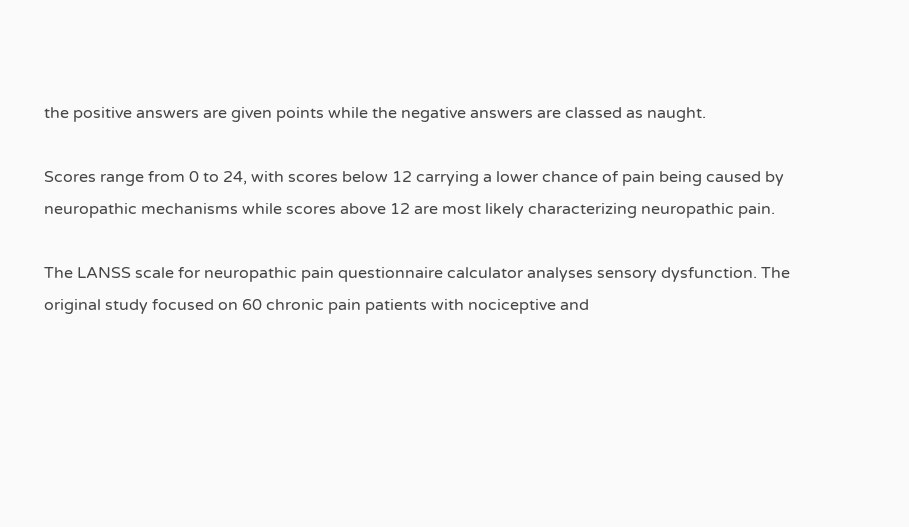the positive answers are given points while the negative answers are classed as naught.

Scores range from 0 to 24, with scores below 12 carrying a lower chance of pain being caused by neuropathic mechanisms while scores above 12 are most likely characterizing neuropathic pain.

The LANSS scale for neuropathic pain questionnaire calculator analyses sensory dysfunction. The original study focused on 60 chronic pain patients with nociceptive and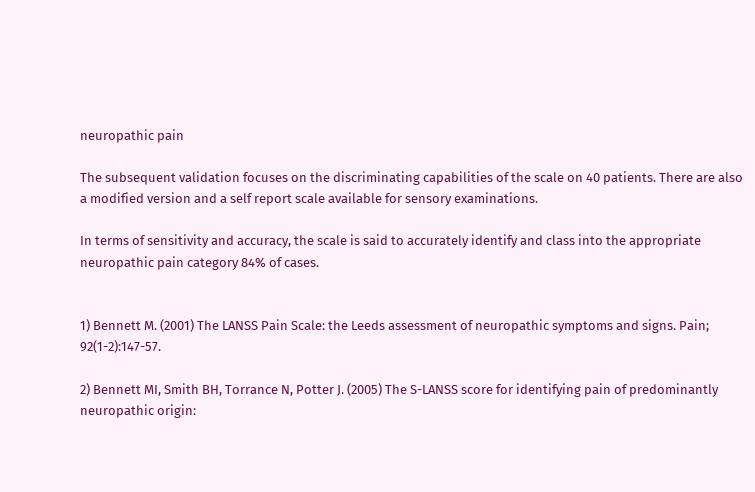neuropathic pain

The subsequent validation focuses on the discriminating capabilities of the scale on 40 patients. There are also a modified version and a self report scale available for sensory examinations.

In terms of sensitivity and accuracy, the scale is said to accurately identify and class into the appropriate neuropathic pain category 84% of cases.


1) Bennett M. (2001) The LANSS Pain Scale: the Leeds assessment of neuropathic symptoms and signs. Pain; 92(1-2):147-57.

2) Bennett MI, Smith BH, Torrance N, Potter J. (2005) The S-LANSS score for identifying pain of predominantly neuropathic origin: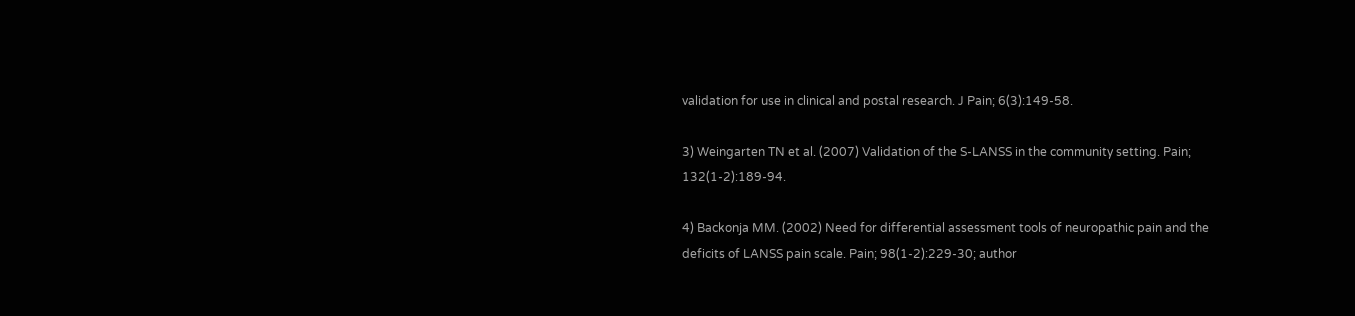validation for use in clinical and postal research. J Pain; 6(3):149-58.

3) Weingarten TN et al. (2007) Validation of the S-LANSS in the community setting. Pain; 132(1-2):189-94.

4) Backonja MM. (2002) Need for differential assessment tools of neuropathic pain and the deficits of LANSS pain scale. Pain; 98(1-2):229-30; author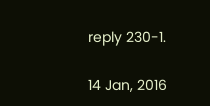reply 230-1.

14 Jan, 2016